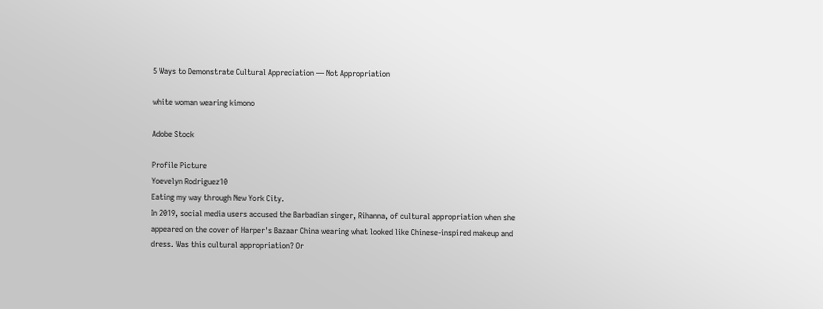5 Ways to Demonstrate Cultural Appreciation — Not Appropriation

white woman wearing kimono

Adobe Stock

Profile Picture
Yoevelyn Rodriguez10
Eating my way through New York City.
In 2019, social media users accused the Barbadian singer, Rihanna, of cultural appropriation when she appeared on the cover of Harper's Bazaar China wearing what looked like Chinese-inspired makeup and dress. Was this cultural appropriation? Or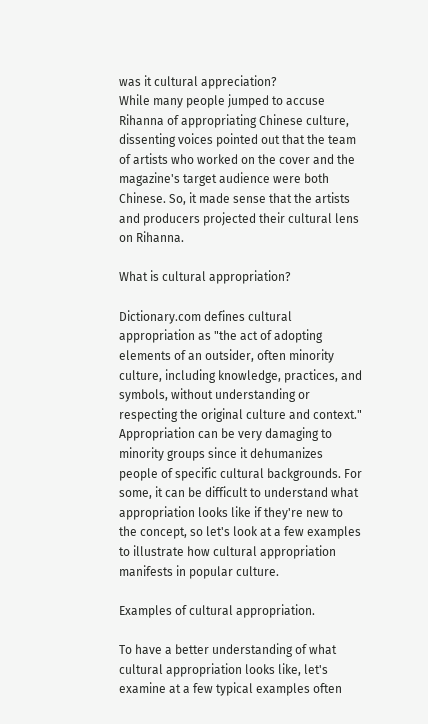was it cultural appreciation?
While many people jumped to accuse Rihanna of appropriating Chinese culture, dissenting voices pointed out that the team of artists who worked on the cover and the magazine's target audience were both Chinese. So, it made sense that the artists and producers projected their cultural lens on Rihanna.

What is cultural appropriation?

Dictionary.com defines cultural appropriation as "the act of adopting elements of an outsider, often minority culture, including knowledge, practices, and symbols, without understanding or respecting the original culture and context."
Appropriation can be very damaging to minority groups since it dehumanizes people of specific cultural backgrounds. For some, it can be difficult to understand what appropriation looks like if they're new to the concept, so let's look at a few examples to illustrate how cultural appropriation manifests in popular culture.

Examples of cultural appropriation.

To have a better understanding of what cultural appropriation looks like, let's examine at a few typical examples often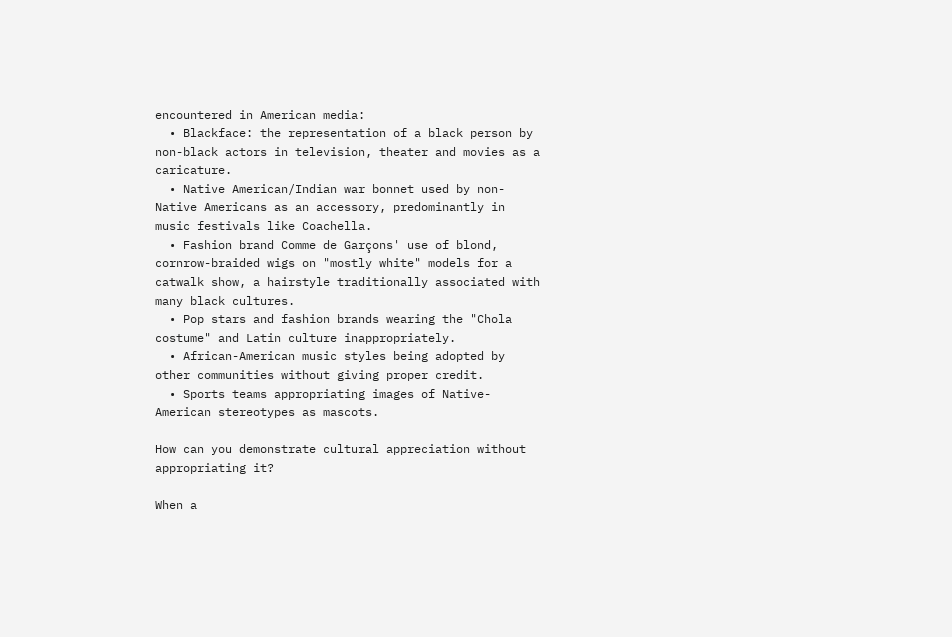encountered in American media:
  • Blackface: the representation of a black person by non-black actors in television, theater and movies as a caricature.
  • Native American/Indian war bonnet used by non-Native Americans as an accessory, predominantly in music festivals like Coachella.
  • Fashion brand Comme de Garçons' use of blond, cornrow-braided wigs on "mostly white" models for a catwalk show, a hairstyle traditionally associated with many black cultures.
  • Pop stars and fashion brands wearing the "Chola costume" and Latin culture inappropriately.
  • African-American music styles being adopted by other communities without giving proper credit.
  • Sports teams appropriating images of Native-American stereotypes as mascots.

How can you demonstrate cultural appreciation without appropriating it?

When a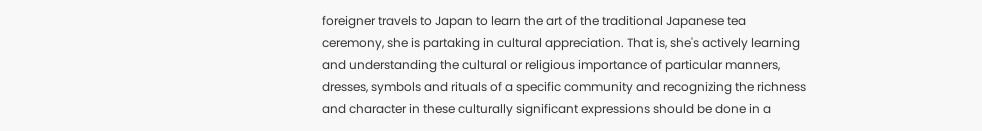foreigner travels to Japan to learn the art of the traditional Japanese tea ceremony, she is partaking in cultural appreciation. That is, she's actively learning and understanding the cultural or religious importance of particular manners, dresses, symbols and rituals of a specific community and recognizing the richness and character in these culturally significant expressions should be done in a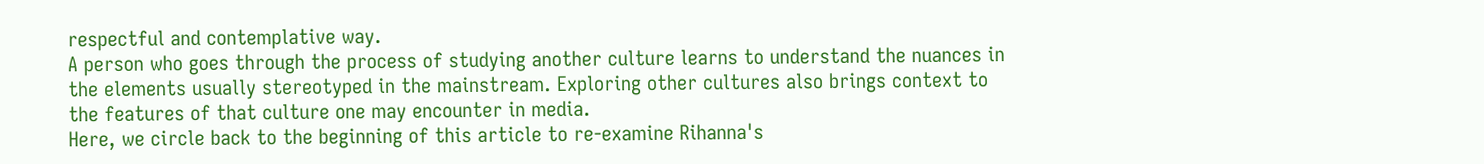respectful and contemplative way.
A person who goes through the process of studying another culture learns to understand the nuances in the elements usually stereotyped in the mainstream. Exploring other cultures also brings context to the features of that culture one may encounter in media.
Here, we circle back to the beginning of this article to re-examine Rihanna's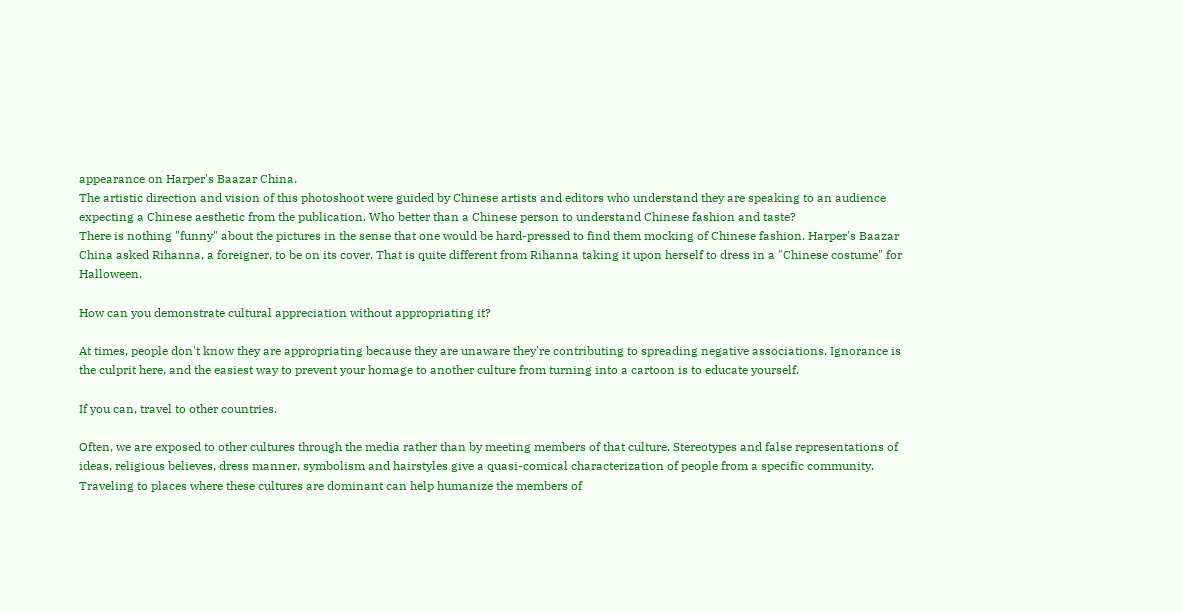appearance on Harper's Baazar China.
The artistic direction and vision of this photoshoot were guided by Chinese artists and editors who understand they are speaking to an audience expecting a Chinese aesthetic from the publication. Who better than a Chinese person to understand Chinese fashion and taste?
There is nothing "funny" about the pictures in the sense that one would be hard-pressed to find them mocking of Chinese fashion. Harper's Baazar China asked Rihanna, a foreigner, to be on its cover. That is quite different from Rihanna taking it upon herself to dress in a "Chinese costume" for Halloween.

How can you demonstrate cultural appreciation without appropriating it?

At times, people don't know they are appropriating because they are unaware they're contributing to spreading negative associations. Ignorance is the culprit here, and the easiest way to prevent your homage to another culture from turning into a cartoon is to educate yourself.

If you can, travel to other countries.

Often, we are exposed to other cultures through the media rather than by meeting members of that culture. Stereotypes and false representations of ideas, religious believes, dress manner, symbolism and hairstyles give a quasi-comical characterization of people from a specific community. Traveling to places where these cultures are dominant can help humanize the members of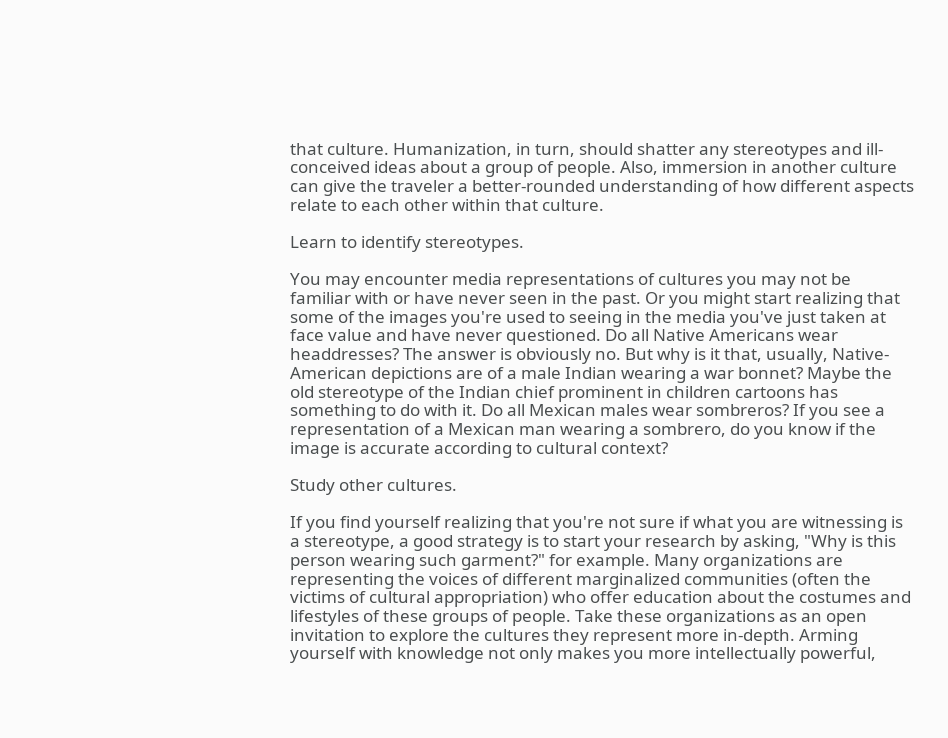that culture. Humanization, in turn, should shatter any stereotypes and ill-conceived ideas about a group of people. Also, immersion in another culture can give the traveler a better-rounded understanding of how different aspects relate to each other within that culture.

Learn to identify stereotypes.

You may encounter media representations of cultures you may not be familiar with or have never seen in the past. Or you might start realizing that some of the images you're used to seeing in the media you've just taken at face value and have never questioned. Do all Native Americans wear headdresses? The answer is obviously no. But why is it that, usually, Native- American depictions are of a male Indian wearing a war bonnet? Maybe the old stereotype of the Indian chief prominent in children cartoons has something to do with it. Do all Mexican males wear sombreros? If you see a representation of a Mexican man wearing a sombrero, do you know if the image is accurate according to cultural context?

Study other cultures.

If you find yourself realizing that you're not sure if what you are witnessing is a stereotype, a good strategy is to start your research by asking, "Why is this person wearing such garment?" for example. Many organizations are representing the voices of different marginalized communities (often the victims of cultural appropriation) who offer education about the costumes and lifestyles of these groups of people. Take these organizations as an open invitation to explore the cultures they represent more in-depth. Arming yourself with knowledge not only makes you more intellectually powerful,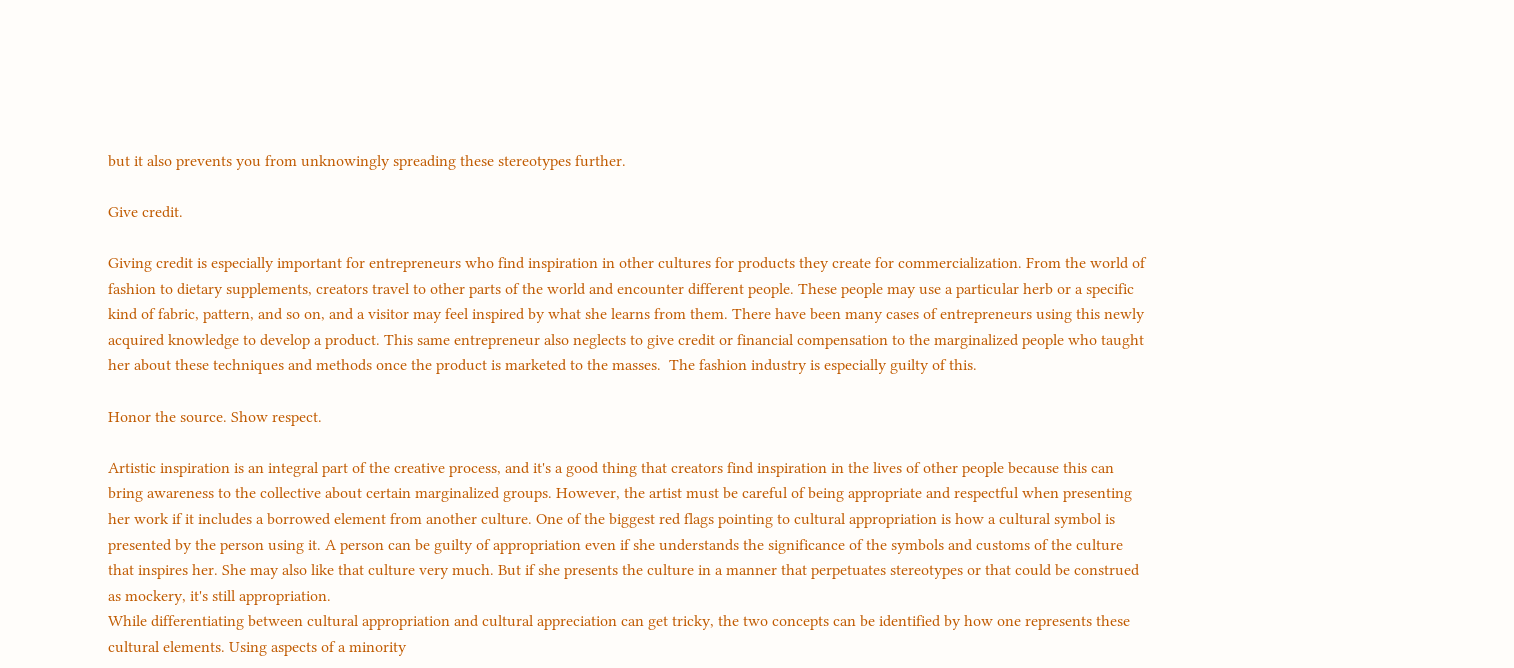but it also prevents you from unknowingly spreading these stereotypes further.

Give credit.

Giving credit is especially important for entrepreneurs who find inspiration in other cultures for products they create for commercialization. From the world of fashion to dietary supplements, creators travel to other parts of the world and encounter different people. These people may use a particular herb or a specific kind of fabric, pattern, and so on, and a visitor may feel inspired by what she learns from them. There have been many cases of entrepreneurs using this newly acquired knowledge to develop a product. This same entrepreneur also neglects to give credit or financial compensation to the marginalized people who taught her about these techniques and methods once the product is marketed to the masses.  The fashion industry is especially guilty of this.

Honor the source. Show respect.

Artistic inspiration is an integral part of the creative process, and it's a good thing that creators find inspiration in the lives of other people because this can bring awareness to the collective about certain marginalized groups. However, the artist must be careful of being appropriate and respectful when presenting her work if it includes a borrowed element from another culture. One of the biggest red flags pointing to cultural appropriation is how a cultural symbol is presented by the person using it. A person can be guilty of appropriation even if she understands the significance of the symbols and customs of the culture that inspires her. She may also like that culture very much. But if she presents the culture in a manner that perpetuates stereotypes or that could be construed as mockery, it's still appropriation.
While differentiating between cultural appropriation and cultural appreciation can get tricky, the two concepts can be identified by how one represents these cultural elements. Using aspects of a minority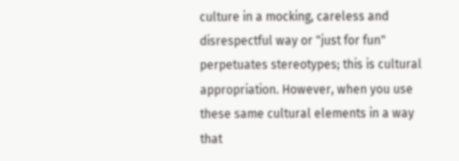culture in a mocking, careless and disrespectful way or "just for fun" perpetuates stereotypes; this is cultural appropriation. However, when you use these same cultural elements in a way that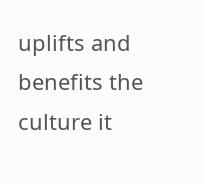uplifts and benefits the culture it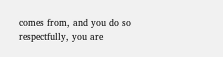comes from, and you do so respectfully, you are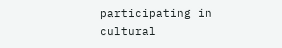participating in cultural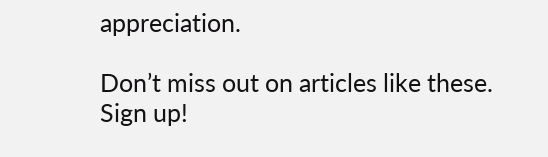appreciation.

Don’t miss out on articles like these. Sign up!